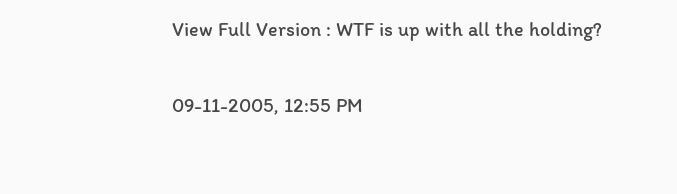View Full Version : WTF is up with all the holding?

09-11-2005, 12:55 PM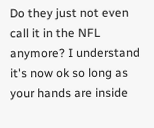Do they just not even call it in the NFL anymore? I understand it's now ok so long as your hands are inside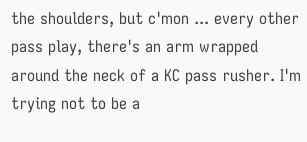the shoulders, but c'mon ... every other pass play, there's an arm wrapped around the neck of a KC pass rusher. I'm trying not to be a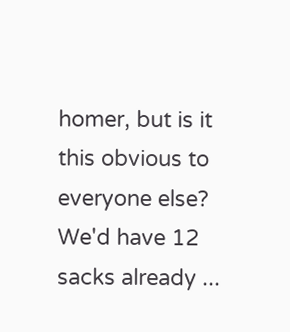homer, but is it this obvious to everyone else? We'd have 12 sacks already ...